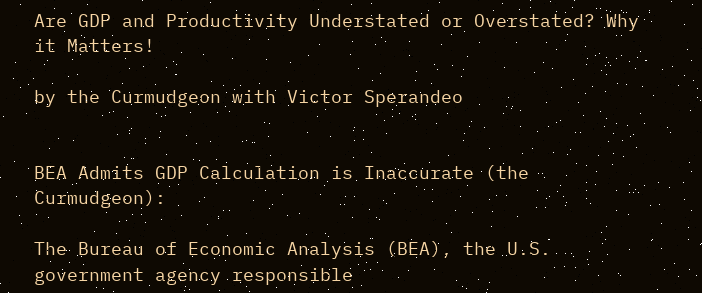Are GDP and Productivity Understated or Overstated? Why it Matters!

by the Curmudgeon with Victor Sperandeo


BEA Admits GDP Calculation is Inaccurate (the Curmudgeon):

The Bureau of Economic Analysis (BEA), the U.S. government agency responsible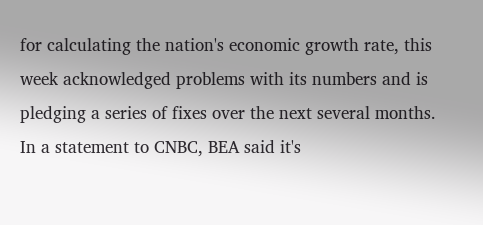for calculating the nation's economic growth rate, this week acknowledged problems with its numbers and is pledging a series of fixes over the next several months.  In a statement to CNBC, BEA said it's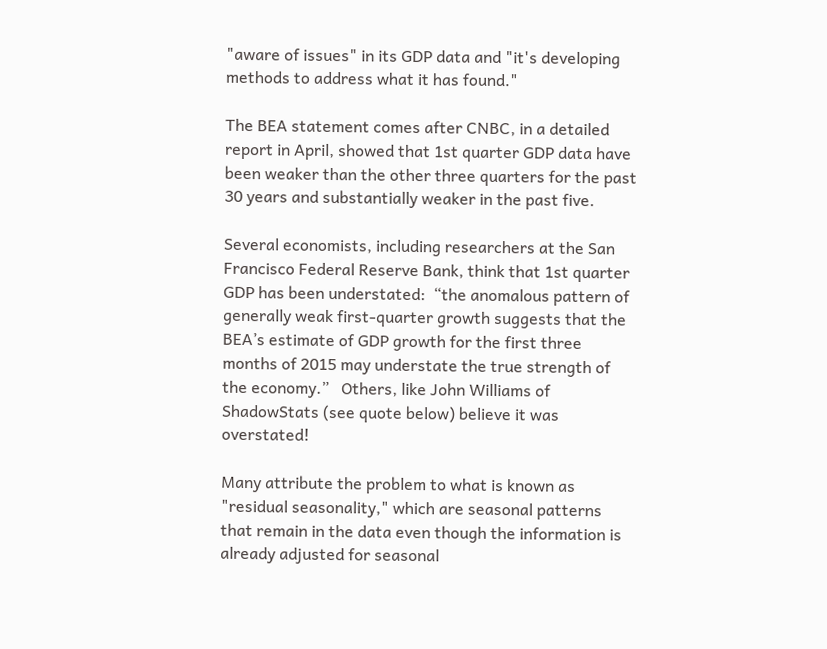"aware of issues" in its GDP data and "it's developing methods to address what it has found."

The BEA statement comes after CNBC, in a detailed report in April, showed that 1st quarter GDP data have been weaker than the other three quarters for the past 30 years and substantially weaker in the past five.

Several economists, including researchers at the San Francisco Federal Reserve Bank, think that 1st quarter GDP has been understated:  “the anomalous pattern of generally weak first-quarter growth suggests that the BEA’s estimate of GDP growth for the first three months of 2015 may understate the true strength of the economy.”   Others, like John Williams of ShadowStats (see quote below) believe it was overstated!

Many attribute the problem to what is known as "residual seasonality," which are seasonal patterns that remain in the data even though the information is already adjusted for seasonal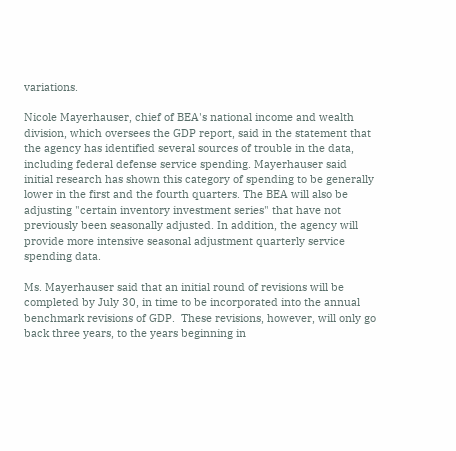variations.

Nicole Mayerhauser, chief of BEA's national income and wealth division, which oversees the GDP report, said in the statement that the agency has identified several sources of trouble in the data, including federal defense service spending. Mayerhauser said initial research has shown this category of spending to be generally lower in the first and the fourth quarters. The BEA will also be adjusting "certain inventory investment series" that have not previously been seasonally adjusted. In addition, the agency will provide more intensive seasonal adjustment quarterly service spending data.

Ms. Mayerhauser said that an initial round of revisions will be completed by July 30, in time to be incorporated into the annual benchmark revisions of GDP.  These revisions, however, will only go back three years, to the years beginning in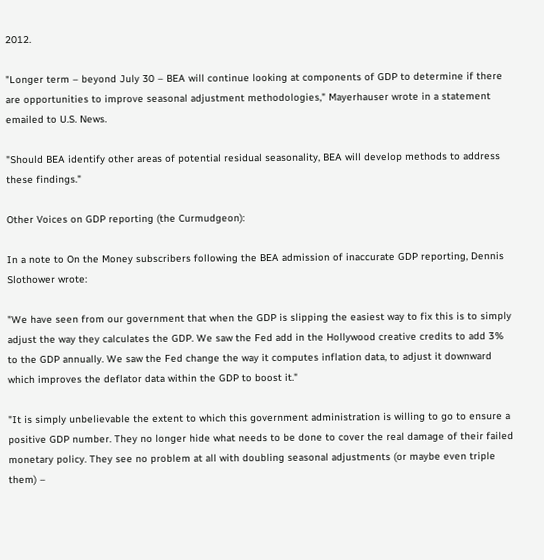2012.

"Longer term – beyond July 30 – BEA will continue looking at components of GDP to determine if there are opportunities to improve seasonal adjustment methodologies," Mayerhauser wrote in a statement emailed to U.S. News.

"Should BEA identify other areas of potential residual seasonality, BEA will develop methods to address these findings."

Other Voices on GDP reporting (the Curmudgeon):

In a note to On the Money subscribers following the BEA admission of inaccurate GDP reporting, Dennis Slothower wrote:

"We have seen from our government that when the GDP is slipping the easiest way to fix this is to simply adjust the way they calculates the GDP. We saw the Fed add in the Hollywood creative credits to add 3% to the GDP annually. We saw the Fed change the way it computes inflation data, to adjust it downward which improves the deflator data within the GDP to boost it."

"It is simply unbelievable the extent to which this government administration is willing to go to ensure a positive GDP number. They no longer hide what needs to be done to cover the real damage of their failed monetary policy. They see no problem at all with doubling seasonal adjustments (or maybe even triple them) –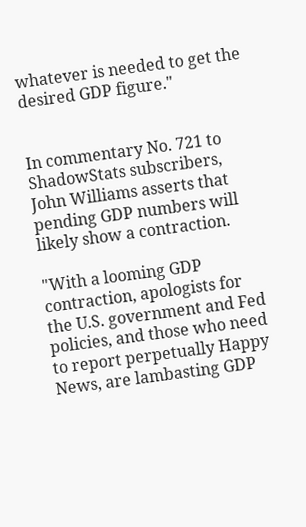whatever is needed to get the desired GDP figure."


In commentary No. 721 to ShadowStats subscribers, John Williams asserts that pending GDP numbers will likely show a contraction.

"With a looming GDP contraction, apologists for the U.S. government and Fed policies, and those who need to report perpetually Happy News, are lambasting GDP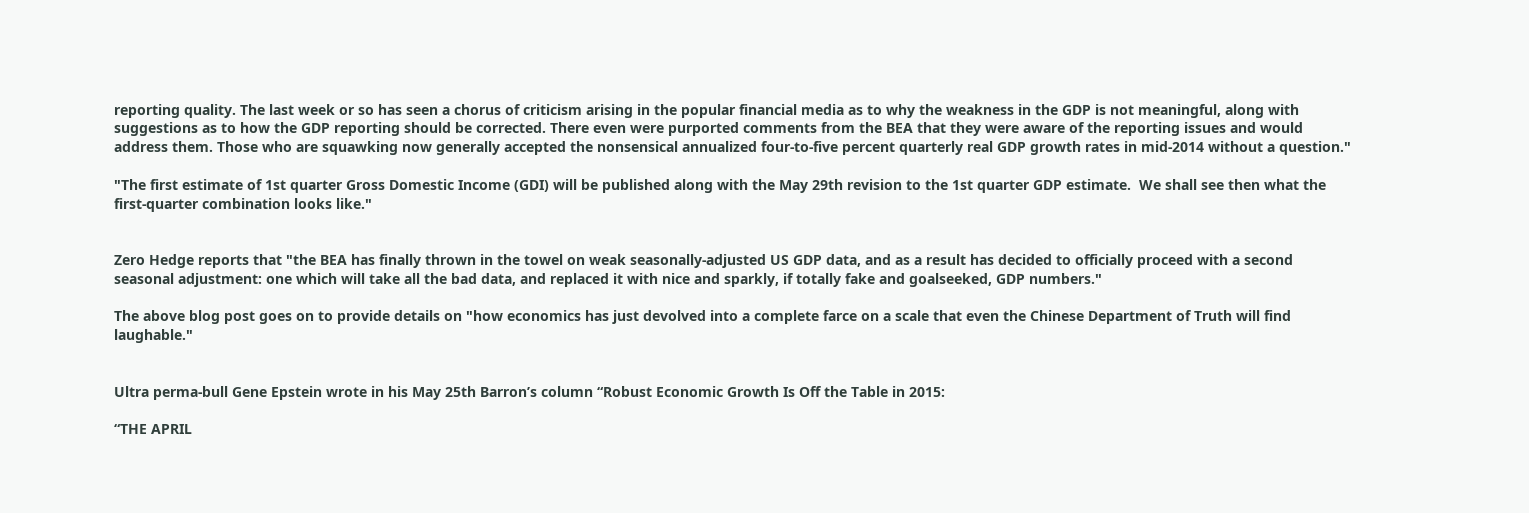reporting quality. The last week or so has seen a chorus of criticism arising in the popular financial media as to why the weakness in the GDP is not meaningful, along with suggestions as to how the GDP reporting should be corrected. There even were purported comments from the BEA that they were aware of the reporting issues and would address them. Those who are squawking now generally accepted the nonsensical annualized four-to-five percent quarterly real GDP growth rates in mid-2014 without a question."

"The first estimate of 1st quarter Gross Domestic Income (GDI) will be published along with the May 29th revision to the 1st quarter GDP estimate.  We shall see then what the first-quarter combination looks like."


Zero Hedge reports that "the BEA has finally thrown in the towel on weak seasonally-adjusted US GDP data, and as a result has decided to officially proceed with a second seasonal adjustment: one which will take all the bad data, and replaced it with nice and sparkly, if totally fake and goalseeked, GDP numbers."

The above blog post goes on to provide details on "how economics has just devolved into a complete farce on a scale that even the Chinese Department of Truth will find laughable."


Ultra perma-bull Gene Epstein wrote in his May 25th Barron’s column “Robust Economic Growth Is Off the Table in 2015:

“THE APRIL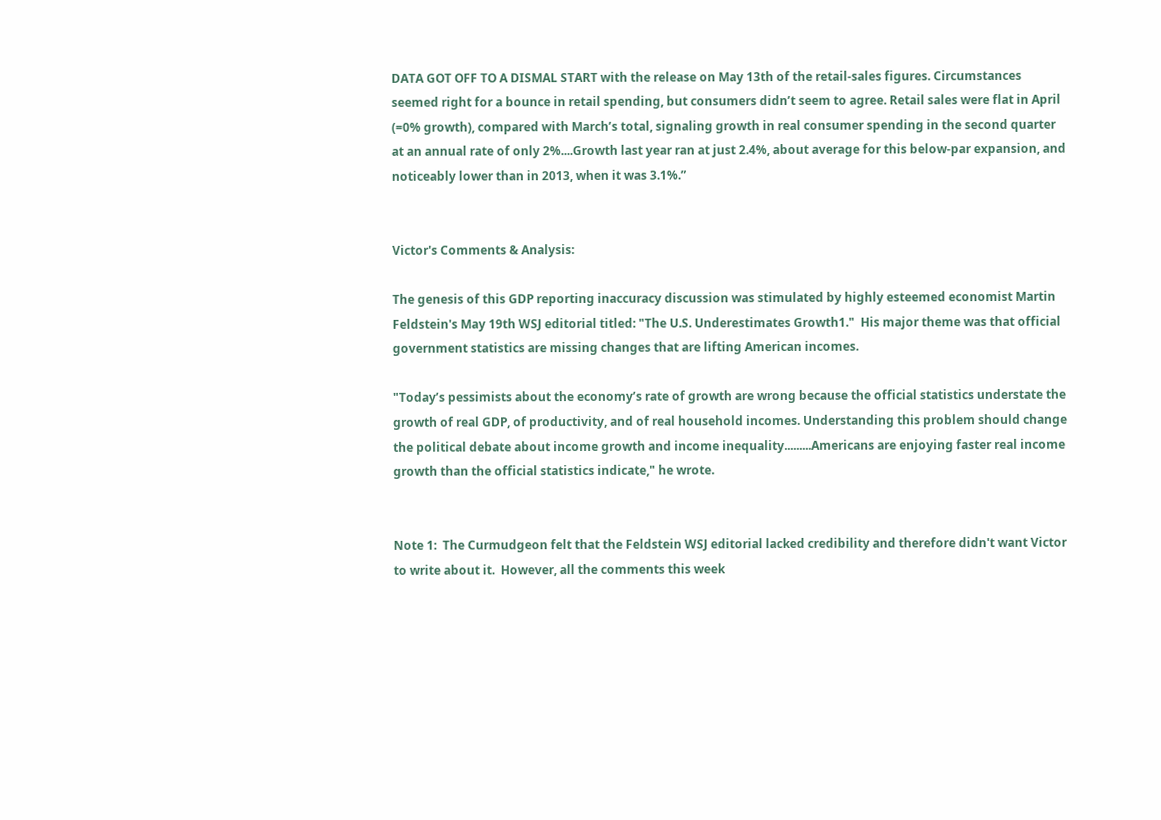DATA GOT OFF TO A DISMAL START with the release on May 13th of the retail-sales figures. Circumstances seemed right for a bounce in retail spending, but consumers didn’t seem to agree. Retail sales were flat in April (=0% growth), compared with March’s total, signaling growth in real consumer spending in the second quarter at an annual rate of only 2%....Growth last year ran at just 2.4%, about average for this below-par expansion, and noticeably lower than in 2013, when it was 3.1%.”


Victor's Comments & Analysis:

The genesis of this GDP reporting inaccuracy discussion was stimulated by highly esteemed economist Martin Feldstein's May 19th WSJ editorial titled: "The U.S. Underestimates Growth1."  His major theme was that official government statistics are missing changes that are lifting American incomes.

"Today’s pessimists about the economy’s rate of growth are wrong because the official statistics understate the growth of real GDP, of productivity, and of real household incomes. Understanding this problem should change the political debate about income growth and income inequality.........Americans are enjoying faster real income growth than the official statistics indicate," he wrote.


Note 1:  The Curmudgeon felt that the Feldstein WSJ editorial lacked credibility and therefore didn't want Victor to write about it.  However, all the comments this week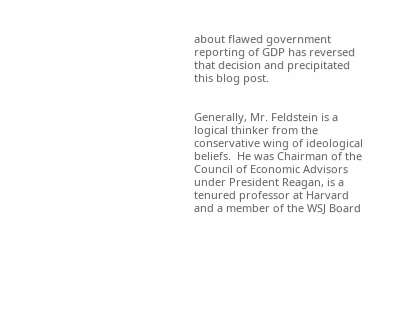about flawed government reporting of GDP has reversed that decision and precipitated this blog post.


Generally, Mr. Feldstein is a logical thinker from the conservative wing of ideological beliefs.  He was Chairman of the Council of Economic Advisors under President Reagan, is a tenured professor at Harvard and a member of the WSJ Board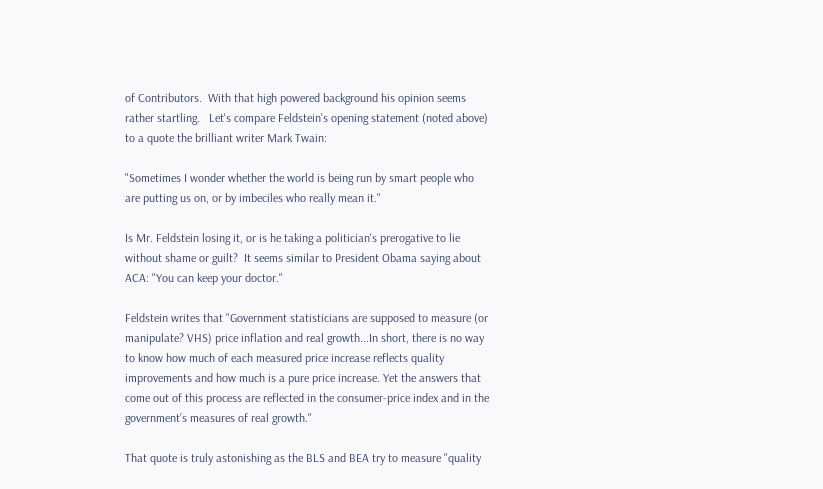of Contributors.  With that high powered background his opinion seems rather startling.   Let's compare Feldstein's opening statement (noted above) to a quote the brilliant writer Mark Twain:

"Sometimes I wonder whether the world is being run by smart people who are putting us on, or by imbeciles who really mean it."

Is Mr. Feldstein losing it, or is he taking a politician's prerogative to lie without shame or guilt?  It seems similar to President Obama saying about ACA: "You can keep your doctor."

Feldstein writes that "Government statisticians are supposed to measure (or manipulate? VHS) price inflation and real growth...In short, there is no way to know how much of each measured price increase reflects quality improvements and how much is a pure price increase. Yet the answers that come out of this process are reflected in the consumer-price index and in the government’s measures of real growth."

That quote is truly astonishing as the BLS and BEA try to measure "quality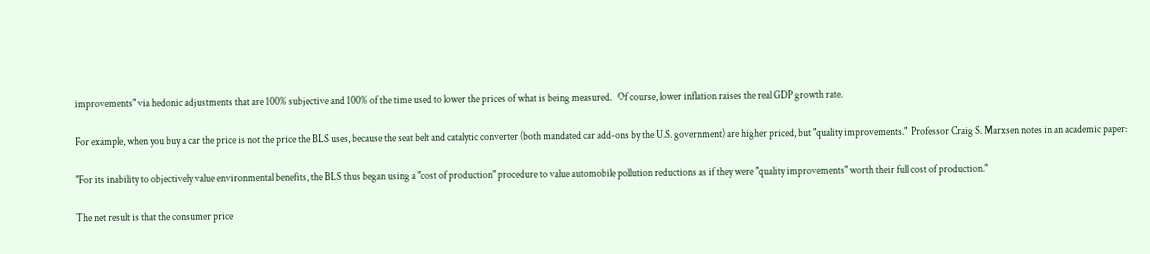improvements" via hedonic adjustments that are 100% subjective and 100% of the time used to lower the prices of what is being measured.   Of course, lower inflation raises the real GDP growth rate.

For example, when you buy a car the price is not the price the BLS uses, because the seat belt and catalytic converter (both mandated car add-ons by the U.S. government) are higher priced, but "quality improvements."  Professor Craig S. Marxsen notes in an academic paper:

"For its inability to objectively value environmental benefits, the BLS thus began using a "cost of production" procedure to value automobile pollution reductions as if they were "quality improvements" worth their full cost of production."

The net result is that the consumer price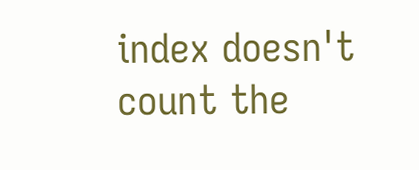index doesn't count the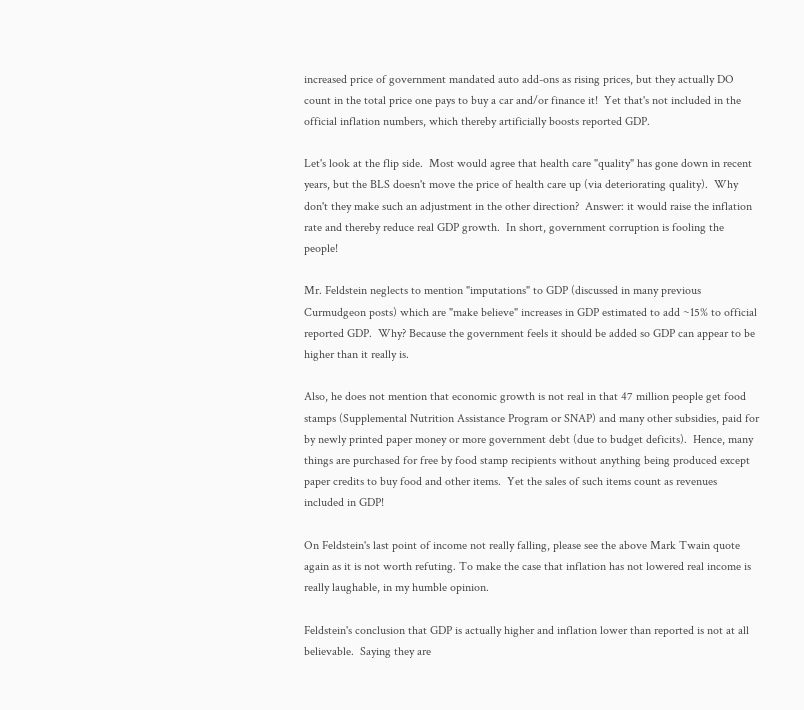increased price of government mandated auto add-ons as rising prices, but they actually DO count in the total price one pays to buy a car and/or finance it!  Yet that's not included in the official inflation numbers, which thereby artificially boosts reported GDP.

Let's look at the flip side.  Most would agree that health care "quality" has gone down in recent years, but the BLS doesn't move the price of health care up (via deteriorating quality).  Why don't they make such an adjustment in the other direction?  Answer: it would raise the inflation rate and thereby reduce real GDP growth.  In short, government corruption is fooling the people!

Mr. Feldstein neglects to mention "imputations" to GDP (discussed in many previous Curmudgeon posts) which are "make believe" increases in GDP estimated to add ~15% to official reported GDP.  Why? Because the government feels it should be added so GDP can appear to be higher than it really is.

Also, he does not mention that economic growth is not real in that 47 million people get food stamps (Supplemental Nutrition Assistance Program or SNAP) and many other subsidies, paid for by newly printed paper money or more government debt (due to budget deficits).  Hence, many things are purchased for free by food stamp recipients without anything being produced except paper credits to buy food and other items.  Yet the sales of such items count as revenues included in GDP!

On Feldstein's last point of income not really falling, please see the above Mark Twain quote again as it is not worth refuting. To make the case that inflation has not lowered real income is really laughable, in my humble opinion.

Feldstein's conclusion that GDP is actually higher and inflation lower than reported is not at all believable.  Saying they are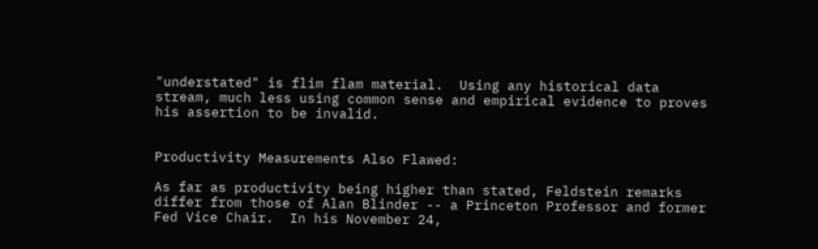"understated" is flim flam material.  Using any historical data stream, much less using common sense and empirical evidence to proves his assertion to be invalid.


Productivity Measurements Also Flawed:

As far as productivity being higher than stated, Feldstein remarks differ from those of Alan Blinder -- a Princeton Professor and former Fed Vice Chair.  In his November 24,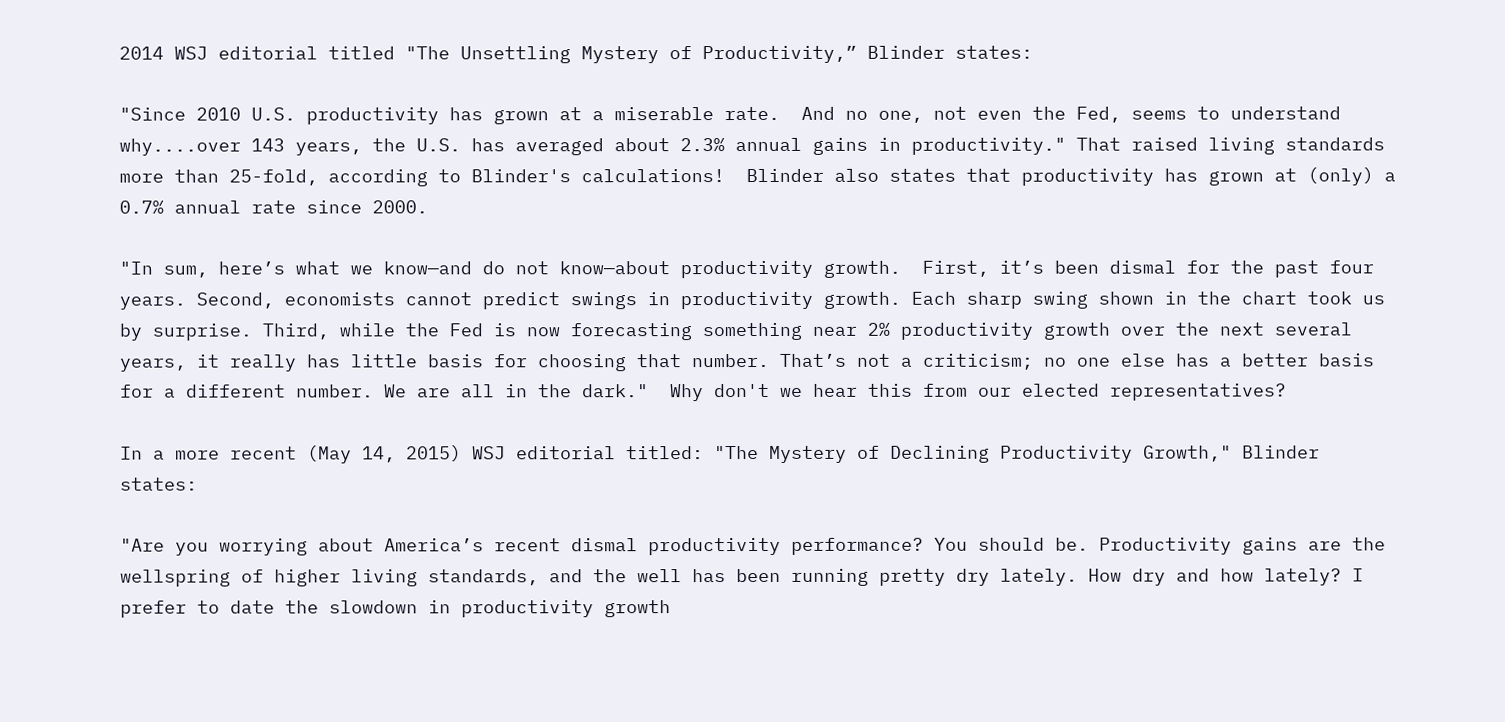2014 WSJ editorial titled "The Unsettling Mystery of Productivity,” Blinder states:

"Since 2010 U.S. productivity has grown at a miserable rate.  And no one, not even the Fed, seems to understand why....over 143 years, the U.S. has averaged about 2.3% annual gains in productivity." That raised living standards more than 25-fold, according to Blinder's calculations!  Blinder also states that productivity has grown at (only) a 0.7% annual rate since 2000.

"In sum, here’s what we know—and do not know—about productivity growth.  First, it’s been dismal for the past four years. Second, economists cannot predict swings in productivity growth. Each sharp swing shown in the chart took us by surprise. Third, while the Fed is now forecasting something near 2% productivity growth over the next several years, it really has little basis for choosing that number. That’s not a criticism; no one else has a better basis for a different number. We are all in the dark."  Why don't we hear this from our elected representatives?

In a more recent (May 14, 2015) WSJ editorial titled: "The Mystery of Declining Productivity Growth," Blinder states:

"Are you worrying about America’s recent dismal productivity performance? You should be. Productivity gains are the wellspring of higher living standards, and the well has been running pretty dry lately. How dry and how lately? I prefer to date the slowdown in productivity growth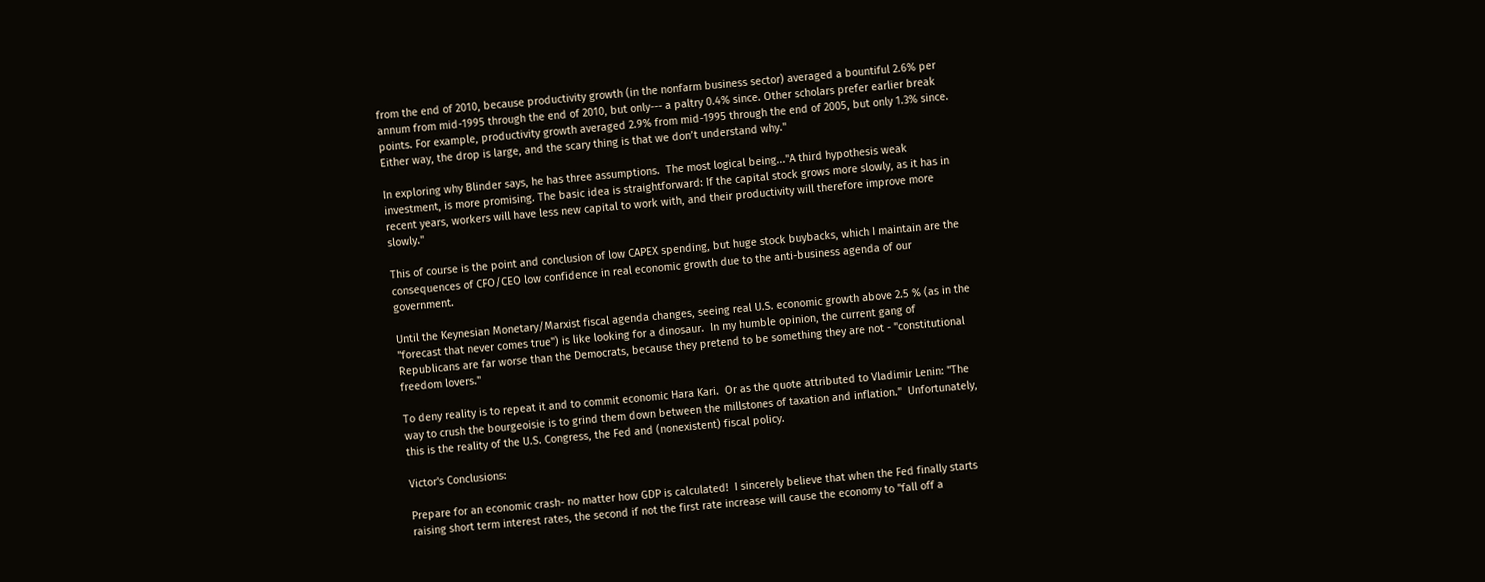from the end of 2010, because productivity growth (in the nonfarm business sector) averaged a bountiful 2.6% per annum from mid-1995 through the end of 2010, but only--- a paltry 0.4% since. Other scholars prefer earlier break points. For example, productivity growth averaged 2.9% from mid-1995 through the end of 2005, but only 1.3% since.  Either way, the drop is large, and the scary thing is that we don’t understand why."

In exploring why Blinder says, he has three assumptions.  The most logical being..."A third hypothesis weak investment, is more promising. The basic idea is straightforward: If the capital stock grows more slowly, as it has in recent years, workers will have less new capital to work with, and their productivity will therefore improve more slowly."

This of course is the point and conclusion of low CAPEX spending, but huge stock buybacks, which I maintain are the consequences of CFO/CEO low confidence in real economic growth due to the anti-business agenda of our government.

Until the Keynesian Monetary/Marxist fiscal agenda changes, seeing real U.S. economic growth above 2.5 % (as in the "forecast that never comes true") is like looking for a dinosaur.  In my humble opinion, the current gang of Republicans are far worse than the Democrats, because they pretend to be something they are not - "constitutional freedom lovers."

To deny reality is to repeat it and to commit economic Hara Kari.  Or as the quote attributed to Vladimir Lenin: "The way to crush the bourgeoisie is to grind them down between the millstones of taxation and inflation."  Unfortunately, this is the reality of the U.S. Congress, the Fed and (nonexistent) fiscal policy.

Victor's Conclusions:

Prepare for an economic crash- no matter how GDP is calculated!  I sincerely believe that when the Fed finally starts raising short term interest rates, the second if not the first rate increase will cause the economy to "fall off a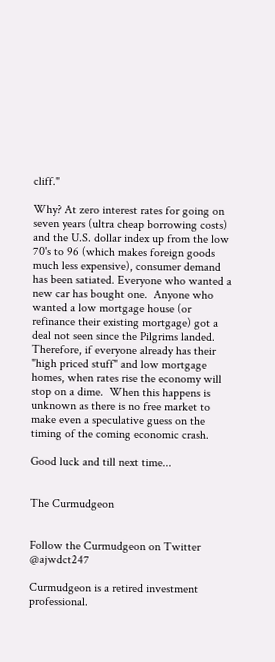cliff."

Why? At zero interest rates for going on seven years (ultra cheap borrowing costs) and the U.S. dollar index up from the low 70's to 96 (which makes foreign goods much less expensive), consumer demand has been satiated. Everyone who wanted a new car has bought one.  Anyone who wanted a low mortgage house (or refinance their existing mortgage) got a deal not seen since the Pilgrims landed.  Therefore, if everyone already has their "high priced stuff" and low mortgage homes, when rates rise the economy will stop on a dime.  When this happens is unknown as there is no free market to make even a speculative guess on the timing of the coming economic crash.

Good luck and till next time...


The Curmudgeon


Follow the Curmudgeon on Twitter @ajwdct247

Curmudgeon is a retired investment professional.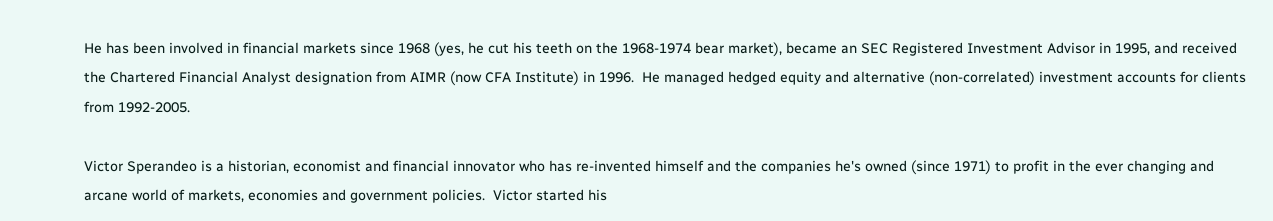He has been involved in financial markets since 1968 (yes, he cut his teeth on the 1968-1974 bear market), became an SEC Registered Investment Advisor in 1995, and received the Chartered Financial Analyst designation from AIMR (now CFA Institute) in 1996.  He managed hedged equity and alternative (non-correlated) investment accounts for clients from 1992-2005.

Victor Sperandeo is a historian, economist and financial innovator who has re-invented himself and the companies he's owned (since 1971) to profit in the ever changing and arcane world of markets, economies and government policies.  Victor started his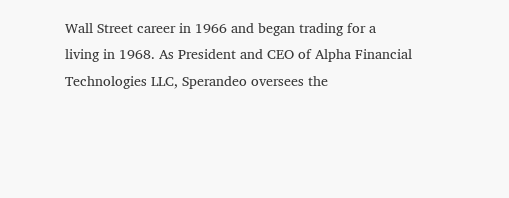Wall Street career in 1966 and began trading for a living in 1968. As President and CEO of Alpha Financial Technologies LLC, Sperandeo oversees the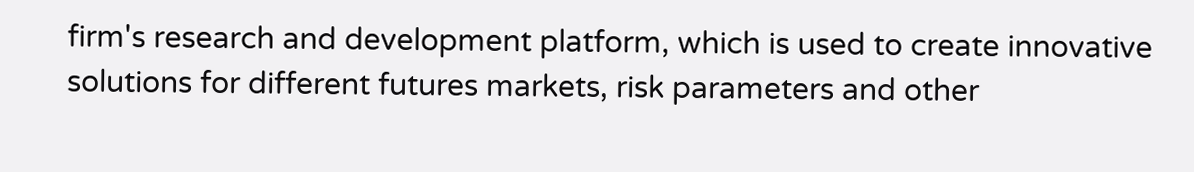firm's research and development platform, which is used to create innovative solutions for different futures markets, risk parameters and other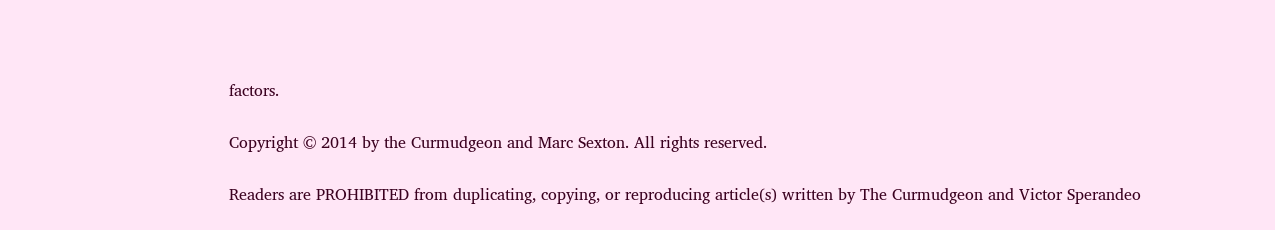factors.

Copyright © 2014 by the Curmudgeon and Marc Sexton. All rights reserved.

Readers are PROHIBITED from duplicating, copying, or reproducing article(s) written by The Curmudgeon and Victor Sperandeo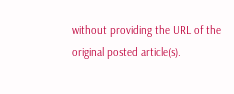without providing the URL of the original posted article(s).